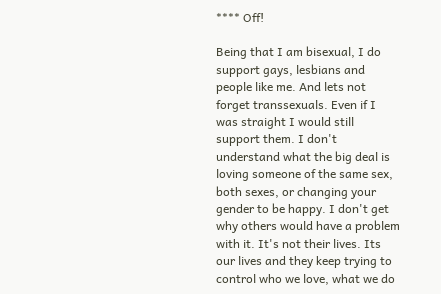**** Off!

Being that I am bisexual, I do support gays, lesbians and people like me. And lets not forget transsexuals. Even if I was straight I would still support them. I don't understand what the big deal is loving someone of the same sex, both sexes, or changing your gender to be happy. I don't get why others would have a problem with it. It's not their lives. Its our lives and they keep trying to control who we love, what we do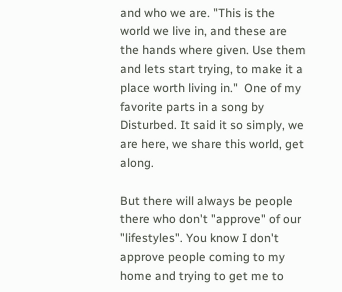and who we are. "This is the world we live in, and these are the hands where given. Use them and lets start trying, to make it a place worth living in."  One of my favorite parts in a song by Disturbed. It said it so simply, we are here, we share this world, get along.

But there will always be people there who don't "approve" of our "lifestyles". You know I don't approve people coming to my home and trying to get me to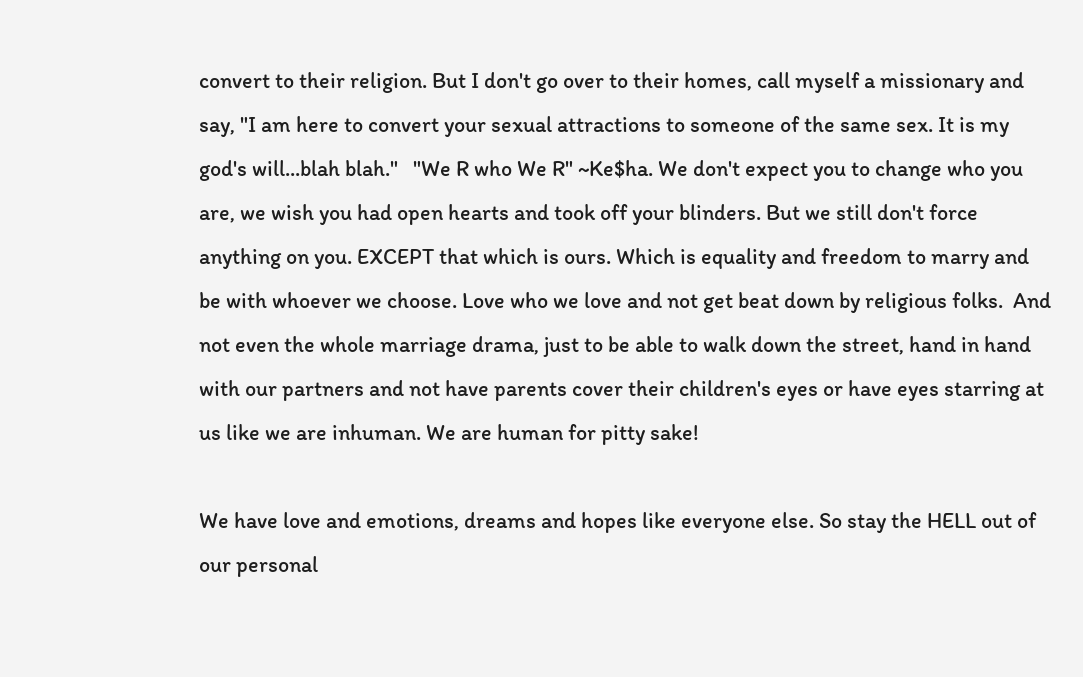convert to their religion. But I don't go over to their homes, call myself a missionary and say, "I am here to convert your sexual attractions to someone of the same sex. It is my god's will...blah blah."   "We R who We R" ~Ke$ha. We don't expect you to change who you are, we wish you had open hearts and took off your blinders. But we still don't force anything on you. EXCEPT that which is ours. Which is equality and freedom to marry and be with whoever we choose. Love who we love and not get beat down by religious folks.  And not even the whole marriage drama, just to be able to walk down the street, hand in hand with our partners and not have parents cover their children's eyes or have eyes starring at us like we are inhuman. We are human for pitty sake!

We have love and emotions, dreams and hopes like everyone else. So stay the HELL out of our personal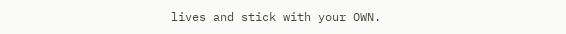lives and stick with your OWN.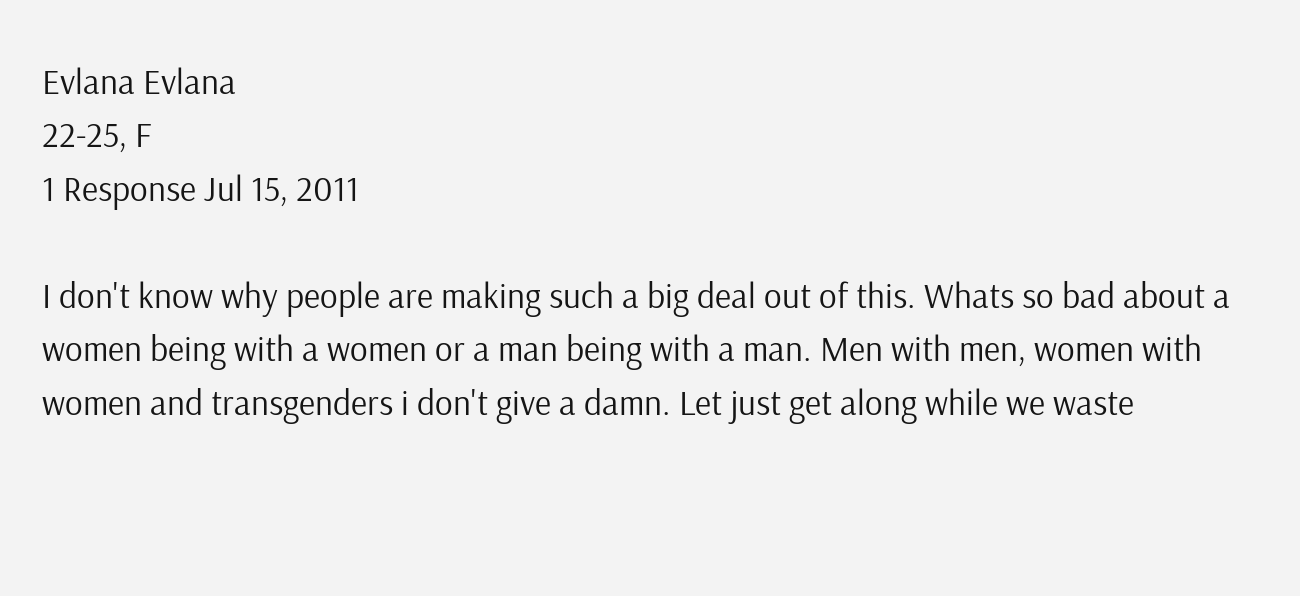Evlana Evlana
22-25, F
1 Response Jul 15, 2011

I don't know why people are making such a big deal out of this. Whats so bad about a women being with a women or a man being with a man. Men with men, women with women and transgenders i don't give a damn. Let just get along while we waste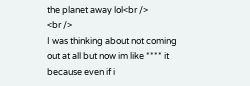the planet away lol<br />
<br />
I was thinking about not coming out at all but now im like **** it because even if i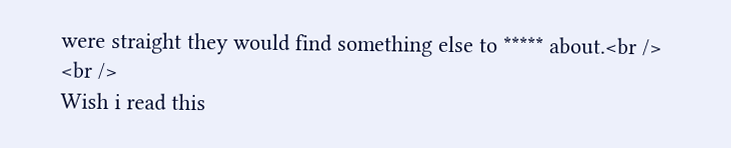were straight they would find something else to ***** about.<br />
<br />
Wish i read this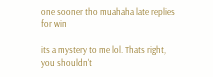one sooner tho muahaha late replies for win

its a mystery to me lol. Thats right, you shouldn't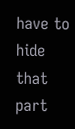have to hide that part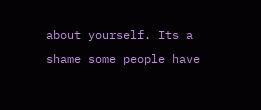about yourself. Its a shame some people have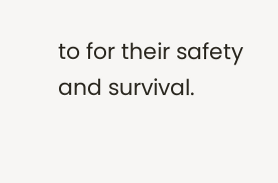to for their safety and survival.